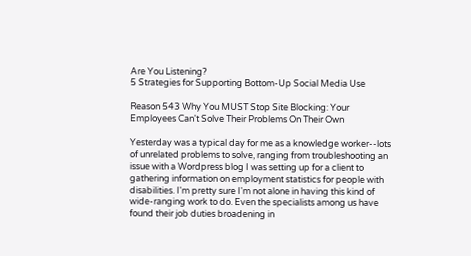Are You Listening?
5 Strategies for Supporting Bottom-Up Social Media Use

Reason 543 Why You MUST Stop Site Blocking: Your Employees Can't Solve Their Problems On Their Own

Yesterday was a typical day for me as a knowledge worker--lots of unrelated problems to solve, ranging from troubleshooting an issue with a Wordpress blog I was setting up for a client to gathering information on employment statistics for people with disabilities. I'm pretty sure I'm not alone in having this kind of wide-ranging work to do. Even the specialists among us have found their job duties broadening in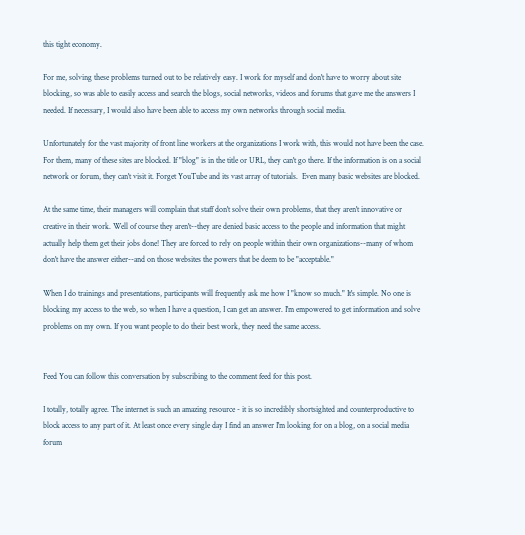this tight economy.

For me, solving these problems turned out to be relatively easy. I work for myself and don't have to worry about site blocking, so was able to easily access and search the blogs, social networks, videos and forums that gave me the answers I needed. If necessary, I would also have been able to access my own networks through social media.

Unfortunately for the vast majority of front line workers at the organizations I work with, this would not have been the case. For them, many of these sites are blocked. If "blog" is in the title or URL, they can't go there. If the information is on a social network or forum, they can't visit it. Forget YouTube and its vast array of tutorials.  Even many basic websites are blocked.

At the same time, their managers will complain that staff don't solve their own problems, that they aren't innovative or creative in their work. Well of course they aren't--they are denied basic access to the people and information that might actually help them get their jobs done! They are forced to rely on people within their own organizations--many of whom don't have the answer either--and on those websites the powers that be deem to be "acceptable."

When I do trainings and presentations, participants will frequently ask me how I "know so much." It's simple. No one is blocking my access to the web, so when I have a question, I can get an answer. I'm empowered to get information and solve problems on my own. If you want people to do their best work, they need the same access.


Feed You can follow this conversation by subscribing to the comment feed for this post.

I totally, totally agree. The internet is such an amazing resource - it is so incredibly shortsighted and counterproductive to block access to any part of it. At least once every single day I find an answer I'm looking for on a blog, on a social media forum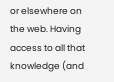or elsewhere on the web. Having access to all that knowledge (and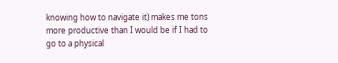knowing how to navigate it) makes me tons more productive than I would be if I had to go to a physical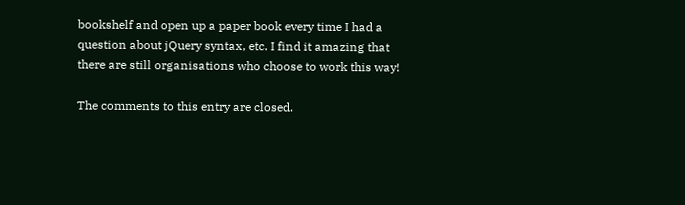bookshelf and open up a paper book every time I had a question about jQuery syntax, etc. I find it amazing that there are still organisations who choose to work this way!

The comments to this entry are closed.